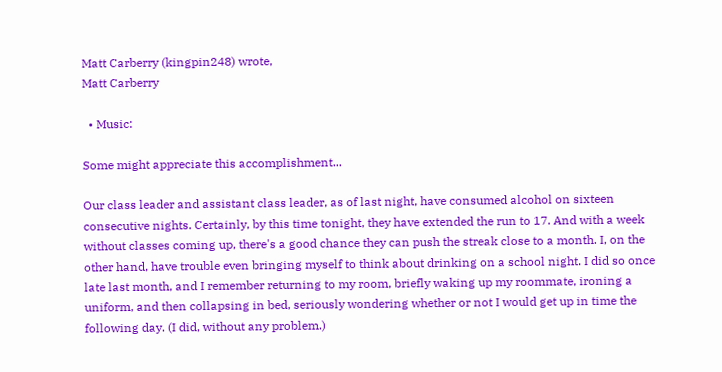Matt Carberry (kingpin248) wrote,
Matt Carberry

  • Music:

Some might appreciate this accomplishment...

Our class leader and assistant class leader, as of last night, have consumed alcohol on sixteen consecutive nights. Certainly, by this time tonight, they have extended the run to 17. And with a week without classes coming up, there's a good chance they can push the streak close to a month. I, on the other hand, have trouble even bringing myself to think about drinking on a school night. I did so once late last month, and I remember returning to my room, briefly waking up my roommate, ironing a uniform, and then collapsing in bed, seriously wondering whether or not I would get up in time the following day. (I did, without any problem.)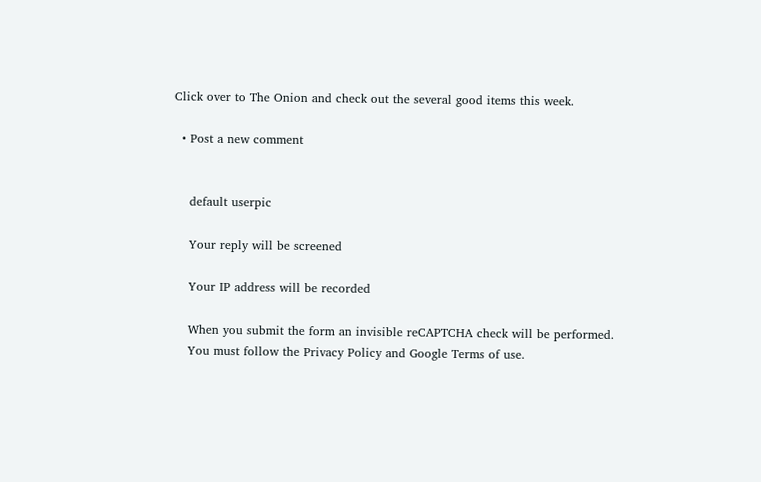Click over to The Onion and check out the several good items this week.

  • Post a new comment


    default userpic

    Your reply will be screened

    Your IP address will be recorded

    When you submit the form an invisible reCAPTCHA check will be performed.
    You must follow the Privacy Policy and Google Terms of use.